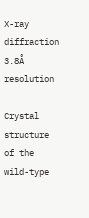X-ray diffraction
3.8Å resolution

Crystal structure of the wild-type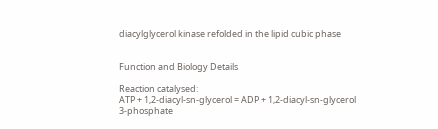diacylglycerol kinase refolded in the lipid cubic phase


Function and Biology Details

Reaction catalysed:
ATP + 1,2-diacyl-sn-glycerol = ADP + 1,2-diacyl-sn-glycerol 3-phosphate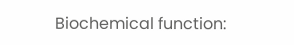Biochemical function: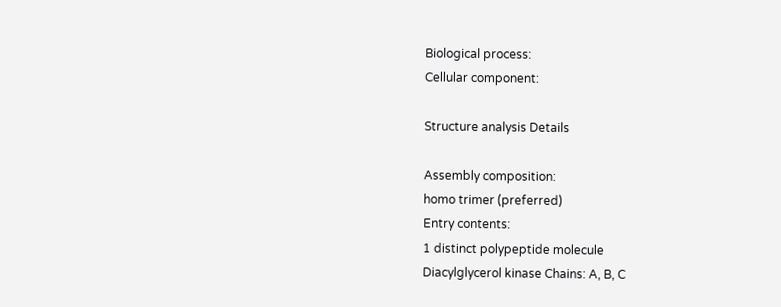Biological process:
Cellular component:

Structure analysis Details

Assembly composition:
homo trimer (preferred)
Entry contents:
1 distinct polypeptide molecule
Diacylglycerol kinase Chains: A, B, C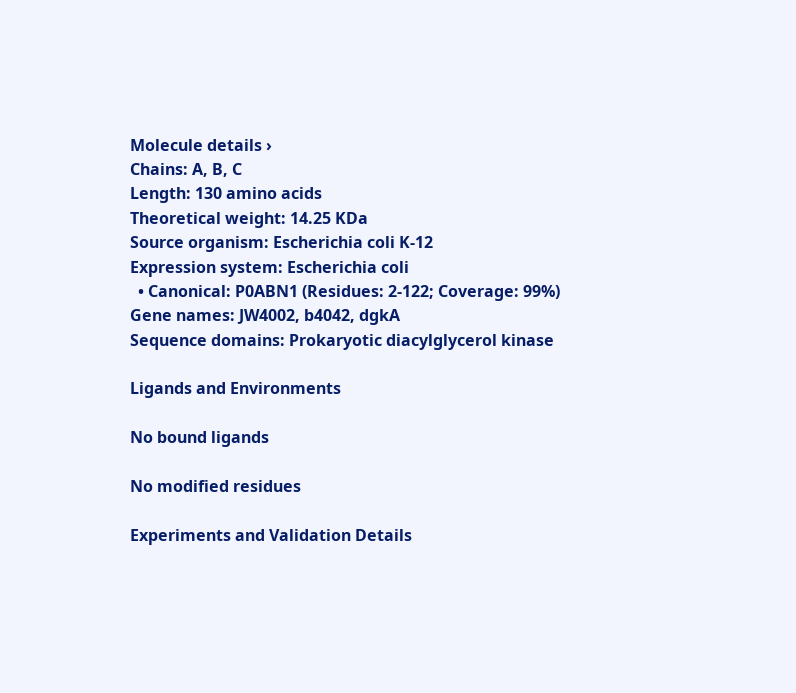Molecule details ›
Chains: A, B, C
Length: 130 amino acids
Theoretical weight: 14.25 KDa
Source organism: Escherichia coli K-12
Expression system: Escherichia coli
  • Canonical: P0ABN1 (Residues: 2-122; Coverage: 99%)
Gene names: JW4002, b4042, dgkA
Sequence domains: Prokaryotic diacylglycerol kinase

Ligands and Environments

No bound ligands

No modified residues

Experiments and Validation Details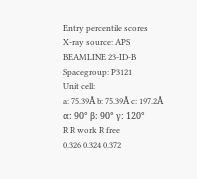Entry percentile scores
X-ray source: APS BEAMLINE 23-ID-B
Spacegroup: P3121
Unit cell:
a: 75.39Å b: 75.39Å c: 197.2Å
α: 90° β: 90° γ: 120°
R R work R free
0.326 0.324 0.372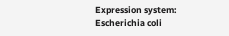Expression system: Escherichia coli